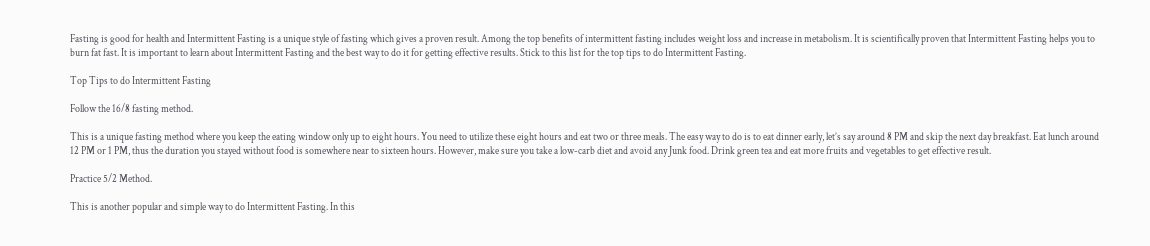Fasting is good for health and Intermittent Fasting is a unique style of fasting which gives a proven result. Among the top benefits of intermittent fasting includes weight loss and increase in metabolism. It is scientifically proven that Intermittent Fasting helps you to burn fat fast. It is important to learn about Intermittent Fasting and the best way to do it for getting effective results. Stick to this list for the top tips to do Intermittent Fasting.

Top Tips to do Intermittent Fasting

Follow the 16/8 fasting method.

This is a unique fasting method where you keep the eating window only up to eight hours. You need to utilize these eight hours and eat two or three meals. The easy way to do is to eat dinner early, let’s say around 8 PM and skip the next day breakfast. Eat lunch around 12 PM or 1 PM, thus the duration you stayed without food is somewhere near to sixteen hours. However, make sure you take a low-carb diet and avoid any Junk food. Drink green tea and eat more fruits and vegetables to get effective result.

Practice 5/2 Method.

This is another popular and simple way to do Intermittent Fasting. In this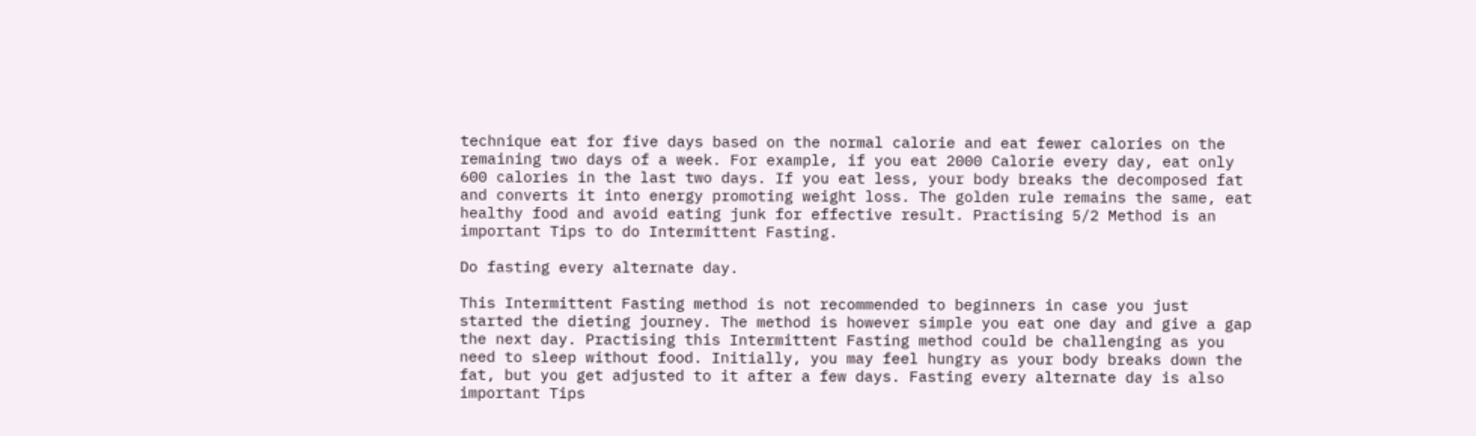technique eat for five days based on the normal calorie and eat fewer calories on the remaining two days of a week. For example, if you eat 2000 Calorie every day, eat only 600 calories in the last two days. If you eat less, your body breaks the decomposed fat and converts it into energy promoting weight loss. The golden rule remains the same, eat healthy food and avoid eating junk for effective result. Practising 5/2 Method is an important Tips to do Intermittent Fasting.

Do fasting every alternate day.

This Intermittent Fasting method is not recommended to beginners in case you just started the dieting journey. The method is however simple you eat one day and give a gap the next day. Practising this Intermittent Fasting method could be challenging as you need to sleep without food. Initially, you may feel hungry as your body breaks down the fat, but you get adjusted to it after a few days. Fasting every alternate day is also important Tips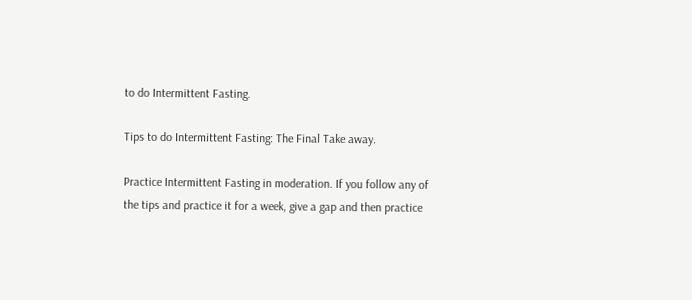to do Intermittent Fasting.

Tips to do Intermittent Fasting: The Final Take away.

Practice Intermittent Fasting in moderation. If you follow any of the tips and practice it for a week, give a gap and then practice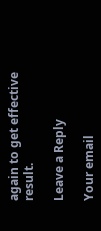again to get effective result.

Leave a Reply

Your email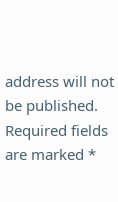address will not be published. Required fields are marked *